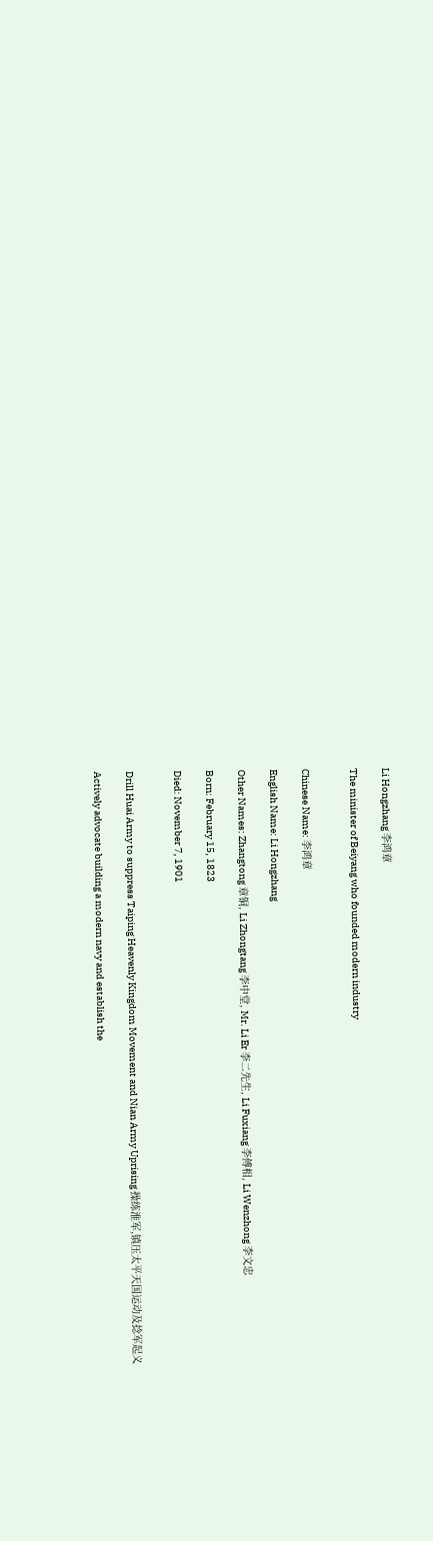Li Hongzhang 李鸿章

The minister of Beiyang who founded modern industry


Chinese Name: 李鸿章

English Name: Li Hongzhang

Other Names: Zhangtong 章铜, Li Zhongtang 李中堂, Mr. Li Er 李二先生, Li Fuxiang 李傅相, Li Wenzhong 李文忠

Born: February 15, 1823

Died: November 7, 1901


Drill Huai Army to suppress Taiping Heavenly Kingdom Movement and Nian Army Uprising 操练淮军,镇压太平天国运动及捻军起义

Actively advocate building a modern navy and establish the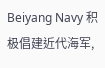Beiyang Navy 积极倡建近代海军,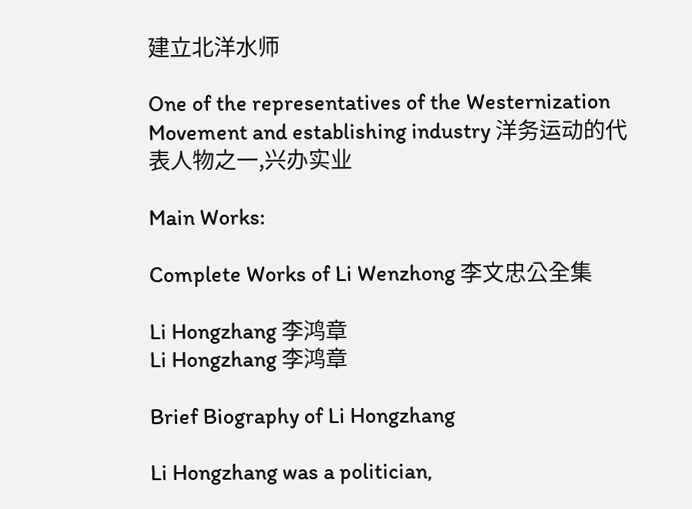建立北洋水师

One of the representatives of the Westernization Movement and establishing industry 洋务运动的代表人物之一,兴办实业

Main Works:

Complete Works of Li Wenzhong 李文忠公全集

Li Hongzhang 李鸿章
Li Hongzhang 李鸿章

Brief Biography of Li Hongzhang

Li Hongzhang was a politician,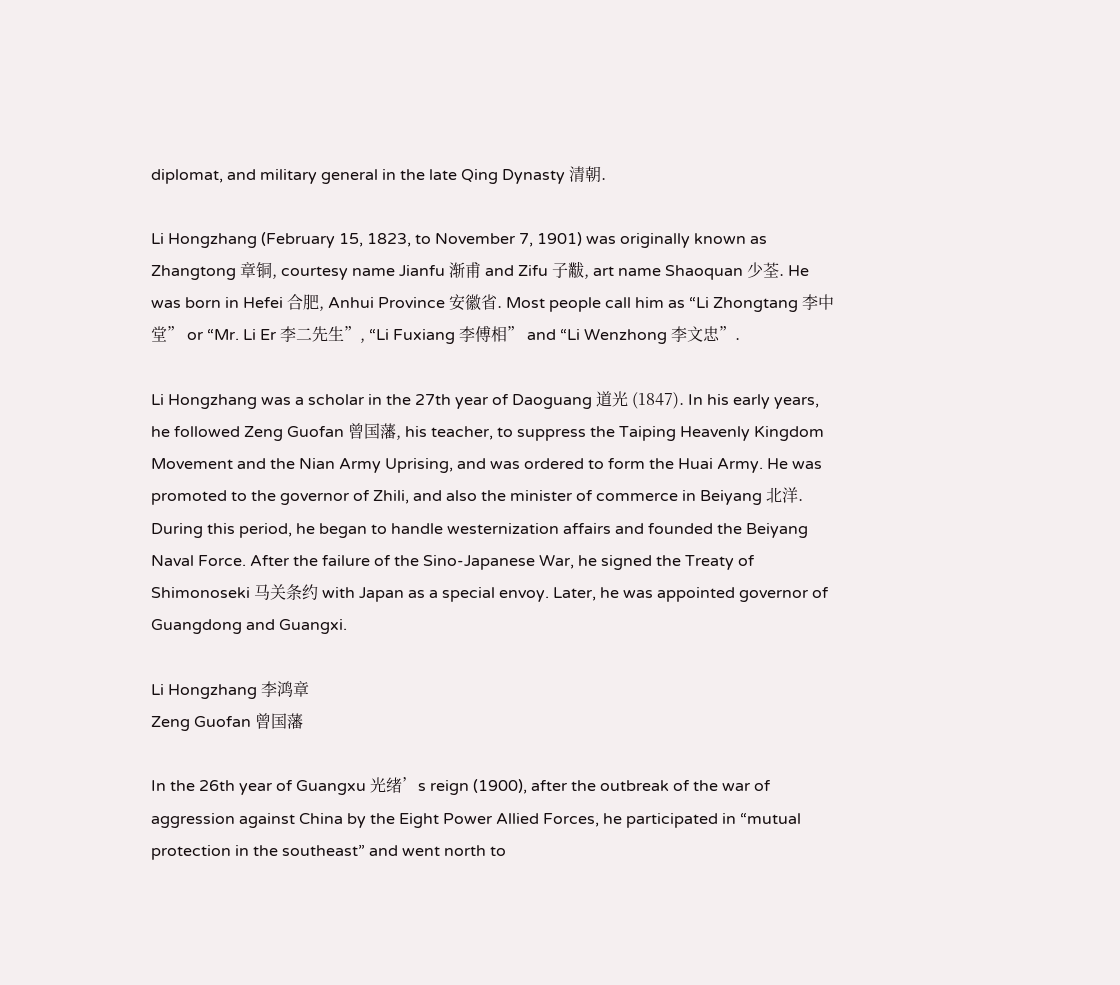diplomat, and military general in the late Qing Dynasty 清朝.

Li Hongzhang (February 15, 1823, to November 7, 1901) was originally known as Zhangtong 章铜, courtesy name Jianfu 渐甫 and Zifu 子黻, art name Shaoquan 少荃. He was born in Hefei 合肥, Anhui Province 安徽省. Most people call him as “Li Zhongtang 李中堂” or “Mr. Li Er 李二先生”, “Li Fuxiang 李傅相” and “Li Wenzhong 李文忠”.

Li Hongzhang was a scholar in the 27th year of Daoguang 道光 (1847). In his early years, he followed Zeng Guofan 曾国藩, his teacher, to suppress the Taiping Heavenly Kingdom Movement and the Nian Army Uprising, and was ordered to form the Huai Army. He was promoted to the governor of Zhili, and also the minister of commerce in Beiyang 北洋. During this period, he began to handle westernization affairs and founded the Beiyang Naval Force. After the failure of the Sino-Japanese War, he signed the Treaty of Shimonoseki 马关条约 with Japan as a special envoy. Later, he was appointed governor of Guangdong and Guangxi.

Li Hongzhang 李鸿章
Zeng Guofan 曾国藩

In the 26th year of Guangxu 光绪’s reign (1900), after the outbreak of the war of aggression against China by the Eight Power Allied Forces, he participated in “mutual protection in the southeast” and went north to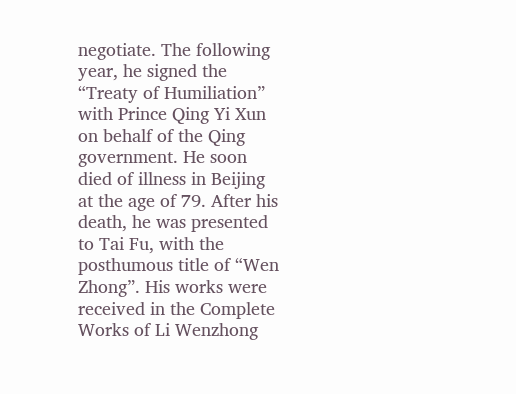negotiate. The following year, he signed the “Treaty of Humiliation” with Prince Qing Yi Xun on behalf of the Qing government. He soon died of illness in Beijing at the age of 79. After his death, he was presented to Tai Fu, with the posthumous title of “Wen Zhong”. His works were received in the Complete Works of Li Wenzhong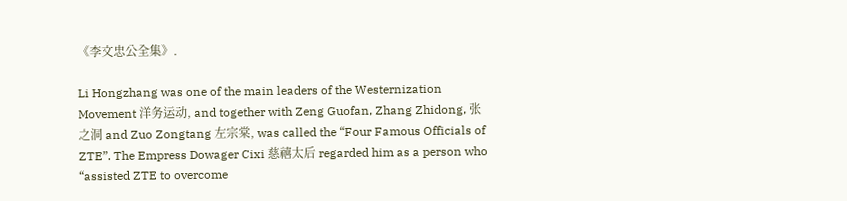《李文忠公全集》.

Li Hongzhang was one of the main leaders of the Westernization Movement 洋务运动, and together with Zeng Guofan, Zhang Zhidong, 张之洞 and Zuo Zongtang 左宗棠, was called the “Four Famous Officials of ZTE”. The Empress Dowager Cixi 慈禧太后 regarded him as a person who “assisted ZTE to overcome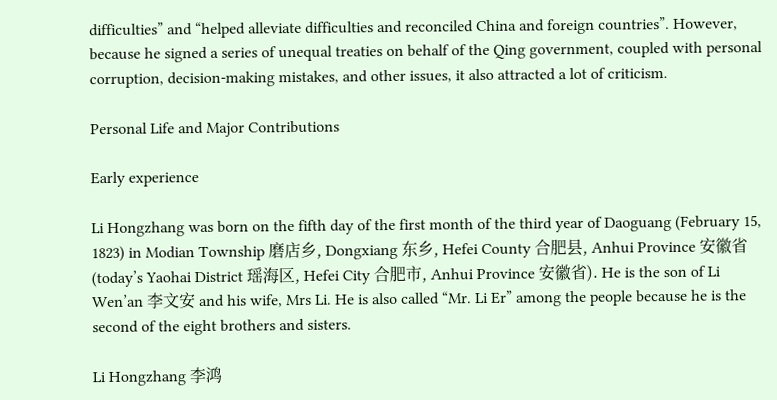difficulties” and “helped alleviate difficulties and reconciled China and foreign countries”. However, because he signed a series of unequal treaties on behalf of the Qing government, coupled with personal corruption, decision-making mistakes, and other issues, it also attracted a lot of criticism.

Personal Life and Major Contributions

Early experience

Li Hongzhang was born on the fifth day of the first month of the third year of Daoguang (February 15, 1823) in Modian Township 磨店乡, Dongxiang 东乡, Hefei County 合肥县, Anhui Province 安徽省 (today’s Yaohai District 瑶海区, Hefei City 合肥市, Anhui Province 安徽省). He is the son of Li Wen’an 李文安 and his wife, Mrs Li. He is also called “Mr. Li Er” among the people because he is the second of the eight brothers and sisters.

Li Hongzhang 李鸿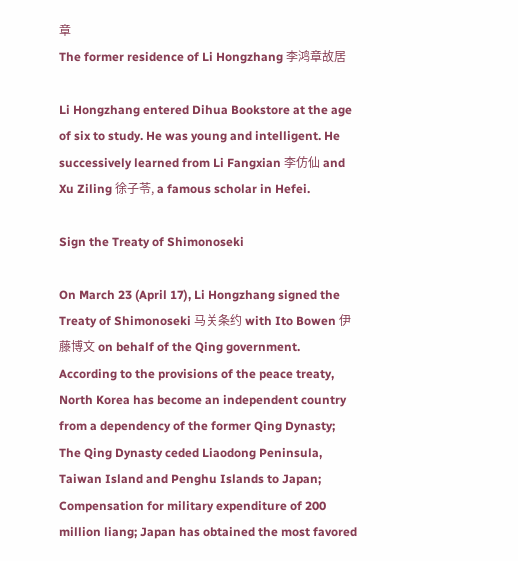章
The former residence of Li Hongzhang 李鸿章故居

Li Hongzhang entered Dihua Bookstore at the age of six to study. He was young and intelligent. He successively learned from Li Fangxian 李仿仙 and Xu Ziling 徐子苓, a famous scholar in Hefei.

Sign the Treaty of Shimonoseki

On March 23 (April 17), Li Hongzhang signed the Treaty of Shimonoseki 马关条约 with Ito Bowen 伊藤博文 on behalf of the Qing government. According to the provisions of the peace treaty, North Korea has become an independent country from a dependency of the former Qing Dynasty; The Qing Dynasty ceded Liaodong Peninsula, Taiwan Island and Penghu Islands to Japan; Compensation for military expenditure of 200 million liang; Japan has obtained the most favored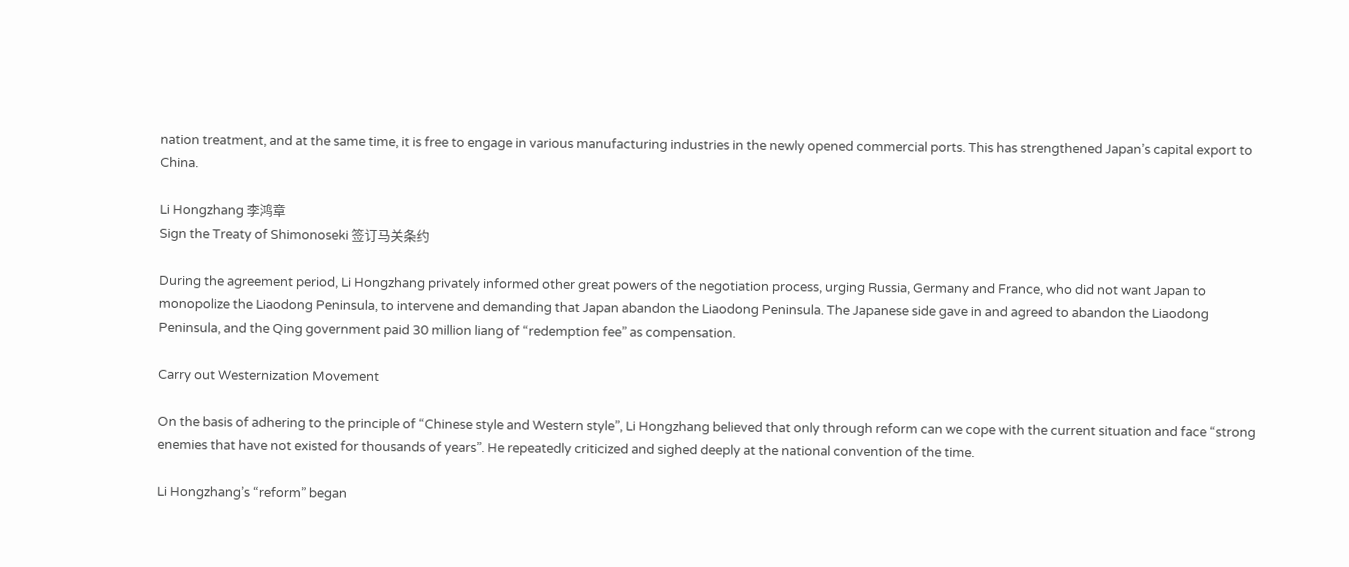nation treatment, and at the same time, it is free to engage in various manufacturing industries in the newly opened commercial ports. This has strengthened Japan’s capital export to China.

Li Hongzhang 李鸿章
Sign the Treaty of Shimonoseki 签订马关条约

During the agreement period, Li Hongzhang privately informed other great powers of the negotiation process, urging Russia, Germany and France, who did not want Japan to monopolize the Liaodong Peninsula, to intervene and demanding that Japan abandon the Liaodong Peninsula. The Japanese side gave in and agreed to abandon the Liaodong Peninsula, and the Qing government paid 30 million liang of “redemption fee” as compensation.

Carry out Westernization Movement

On the basis of adhering to the principle of “Chinese style and Western style”, Li Hongzhang believed that only through reform can we cope with the current situation and face “strong enemies that have not existed for thousands of years”. He repeatedly criticized and sighed deeply at the national convention of the time.

Li Hongzhang’s “reform” began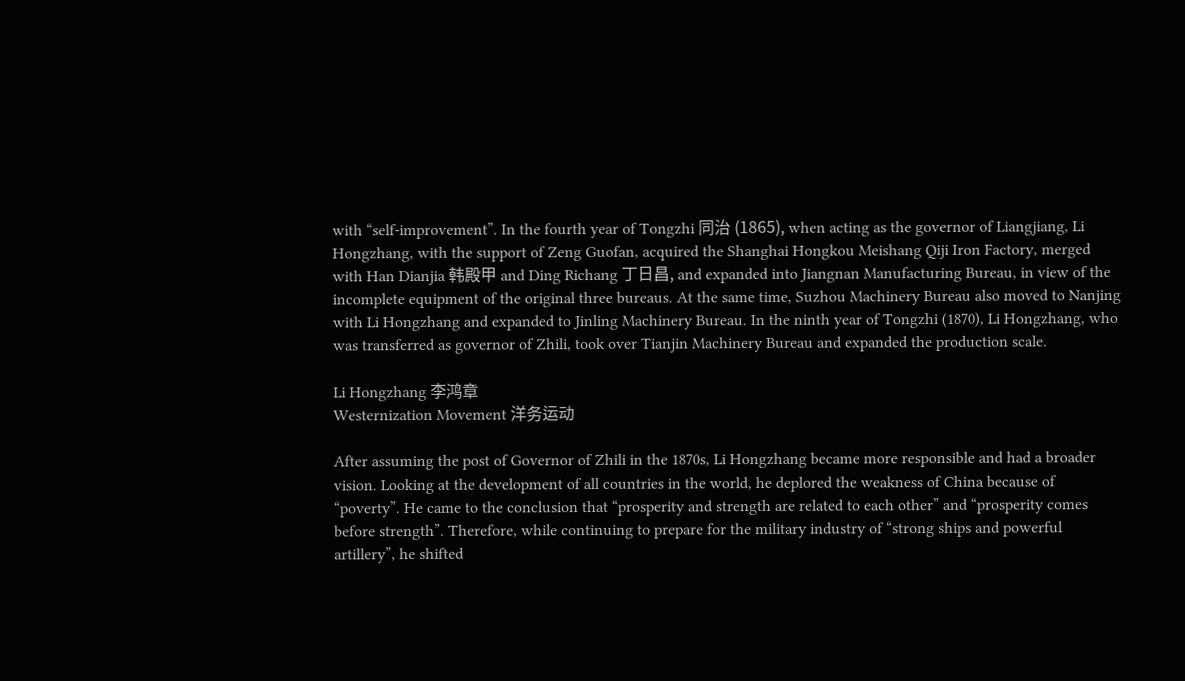with “self-improvement”. In the fourth year of Tongzhi 同治 (1865), when acting as the governor of Liangjiang, Li Hongzhang, with the support of Zeng Guofan, acquired the Shanghai Hongkou Meishang Qiji Iron Factory, merged with Han Dianjia 韩殿甲 and Ding Richang 丁日昌, and expanded into Jiangnan Manufacturing Bureau, in view of the incomplete equipment of the original three bureaus. At the same time, Suzhou Machinery Bureau also moved to Nanjing with Li Hongzhang and expanded to Jinling Machinery Bureau. In the ninth year of Tongzhi (1870), Li Hongzhang, who was transferred as governor of Zhili, took over Tianjin Machinery Bureau and expanded the production scale.

Li Hongzhang 李鸿章
Westernization Movement 洋务运动

After assuming the post of Governor of Zhili in the 1870s, Li Hongzhang became more responsible and had a broader vision. Looking at the development of all countries in the world, he deplored the weakness of China because of “poverty”. He came to the conclusion that “prosperity and strength are related to each other” and “prosperity comes before strength”. Therefore, while continuing to prepare for the military industry of “strong ships and powerful artillery”, he shifted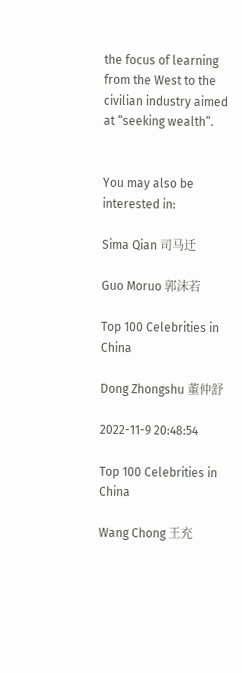the focus of learning from the West to the civilian industry aimed at “seeking wealth”.


You may also be interested in:

Sima Qian 司马迁

Guo Moruo 郭沫若

Top 100 Celebrities in China

Dong Zhongshu 董仲舒

2022-11-9 20:48:54

Top 100 Celebrities in China

Wang Chong 王充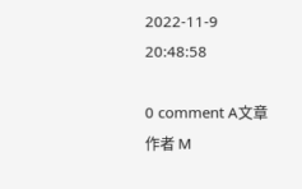2022-11-9 20:48:58

0 comment A文章作者 M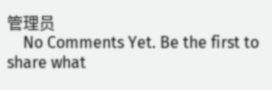管理员
    No Comments Yet. Be the first to share what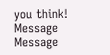you think!
Message Message